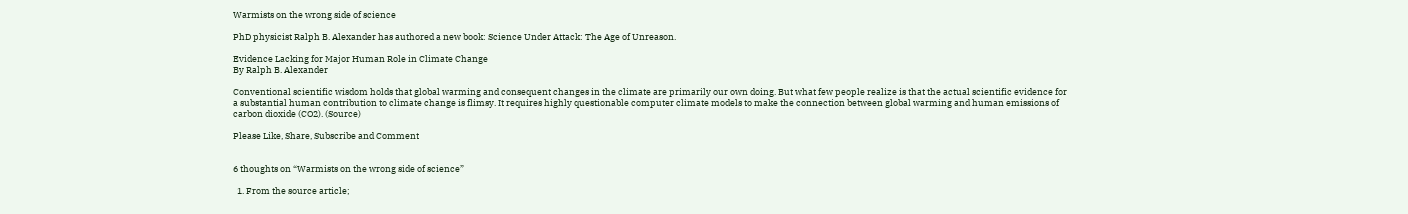Warmists on the wrong side of science

PhD physicist Ralph B. Alexander has authored a new book: Science Under Attack: The Age of Unreason.

Evidence Lacking for Major Human Role in Climate Change
By Ralph B. Alexander

Conventional scientific wisdom holds that global warming and consequent changes in the climate are primarily our own doing. But what few people realize is that the actual scientific evidence for a substantial human contribution to climate change is flimsy. It requires highly questionable computer climate models to make the connection between global warming and human emissions of carbon dioxide (CO2). (Source)

Please Like, Share, Subscribe and Comment


6 thoughts on “Warmists on the wrong side of science”

  1. From the source article;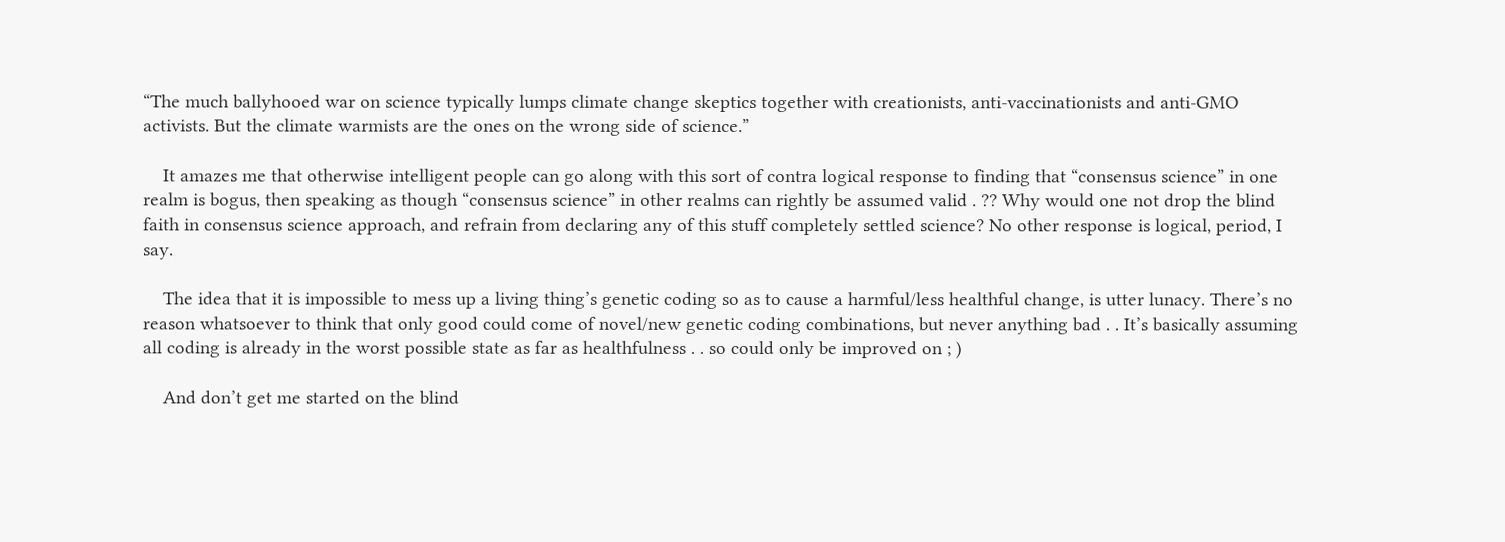“The much ballyhooed war on science typically lumps climate change skeptics together with creationists, anti-vaccinationists and anti-GMO activists. But the climate warmists are the ones on the wrong side of science.”

    It amazes me that otherwise intelligent people can go along with this sort of contra logical response to finding that “consensus science” in one realm is bogus, then speaking as though “consensus science” in other realms can rightly be assumed valid . ?? Why would one not drop the blind faith in consensus science approach, and refrain from declaring any of this stuff completely settled science? No other response is logical, period, I say.

    The idea that it is impossible to mess up a living thing’s genetic coding so as to cause a harmful/less healthful change, is utter lunacy. There’s no reason whatsoever to think that only good could come of novel/new genetic coding combinations, but never anything bad . . It’s basically assuming all coding is already in the worst possible state as far as healthfulness . . so could only be improved on ; )

    And don’t get me started on the blind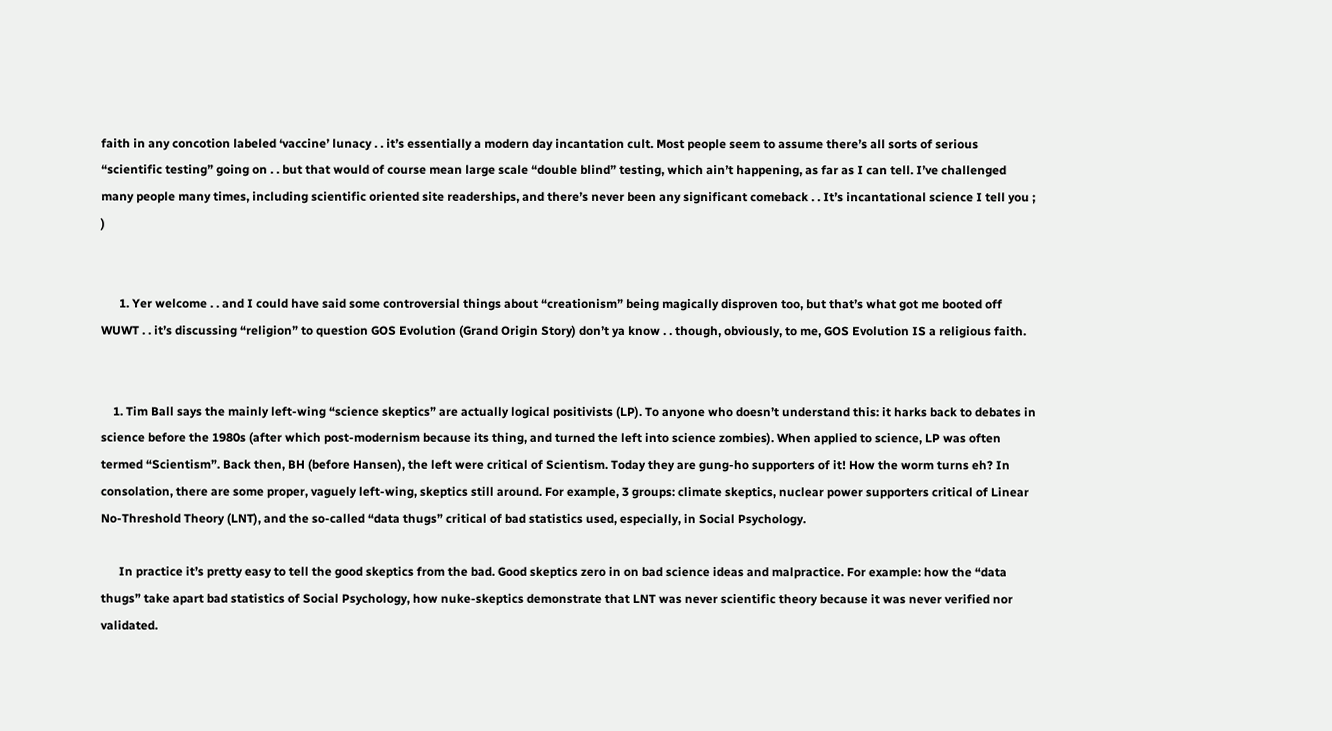faith in any concotion labeled ‘vaccine’ lunacy . . it’s essentially a modern day incantation cult. Most people seem to assume there’s all sorts of serious “scientific testing” going on . . but that would of course mean large scale “double blind” testing, which ain’t happening, as far as I can tell. I’ve challenged many people many times, including scientific oriented site readerships, and there’s never been any significant comeback . . It’s incantational science I tell you ; )


      1. Yer welcome . . and I could have said some controversial things about “creationism” being magically disproven too, but that’s what got me booted off WUWT . . it’s discussing “religion” to question GOS Evolution (Grand Origin Story) don’t ya know . . though, obviously, to me, GOS Evolution IS a religious faith.


    1. Tim Ball says the mainly left-wing “science skeptics” are actually logical positivists (LP). To anyone who doesn’t understand this: it harks back to debates in science before the 1980s (after which post-modernism because its thing, and turned the left into science zombies). When applied to science, LP was often termed “Scientism”. Back then, BH (before Hansen), the left were critical of Scientism. Today they are gung-ho supporters of it! How the worm turns eh? In consolation, there are some proper, vaguely left-wing, skeptics still around. For example, 3 groups: climate skeptics, nuclear power supporters critical of Linear No-Threshold Theory (LNT), and the so-called “data thugs” critical of bad statistics used, especially, in Social Psychology.

      In practice it’s pretty easy to tell the good skeptics from the bad. Good skeptics zero in on bad science ideas and malpractice. For example: how the “data thugs” take apart bad statistics of Social Psychology, how nuke-skeptics demonstrate that LNT was never scientific theory because it was never verified nor validated.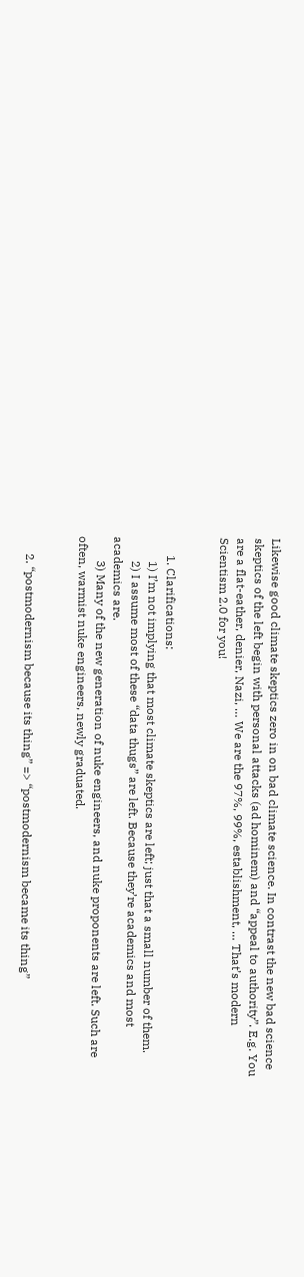Likewise good climate skeptics zero in on bad climate science. In contrast the new bad science skeptics of the left begin with personal attacks (ad hominem) and “appeal to authority”. E.g. You are a flat-eather, denier, Nazi, … We are the 97%, 99%, establishment, … That’s modern Scientism 2.0 for you!


      1. Clarifications:
        1) I’m not implying that most climate skeptics are left; just that a small number of them.
        2) I assume most of these “data thugs” are left. Because they’re academics and most academics are.
        3) Many of the new generation of nuke engineers, and nuke proponents are left. Such are often, warmist nuke engineers, newly graduated.


      2. “postmodernism because its thing” => “postmodernism became its thing”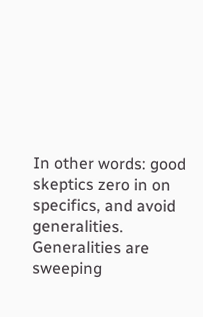In other words: good skeptics zero in on specifics, and avoid generalities. Generalities are sweeping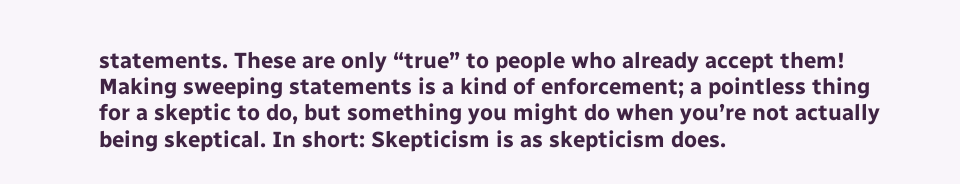statements. These are only “true” to people who already accept them! Making sweeping statements is a kind of enforcement; a pointless thing for a skeptic to do, but something you might do when you’re not actually being skeptical. In short: Skepticism is as skepticism does.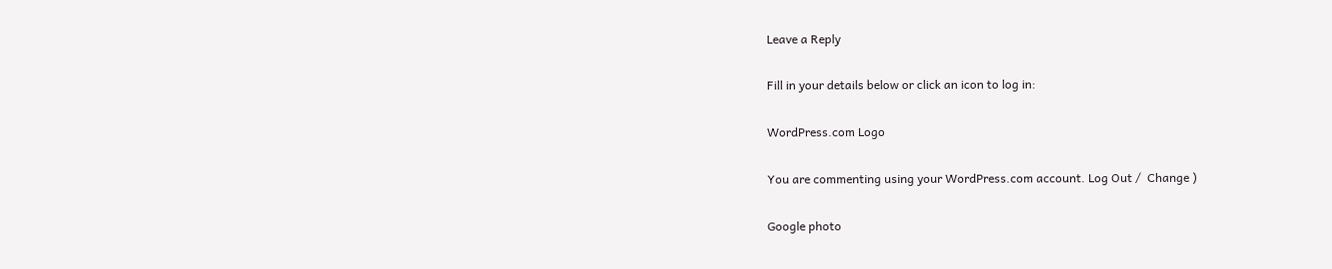Leave a Reply

Fill in your details below or click an icon to log in:

WordPress.com Logo

You are commenting using your WordPress.com account. Log Out /  Change )

Google photo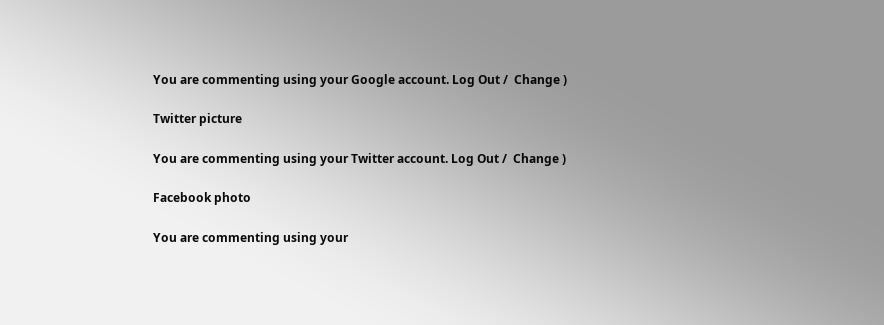You are commenting using your Google account. Log Out /  Change )

Twitter picture

You are commenting using your Twitter account. Log Out /  Change )

Facebook photo

You are commenting using your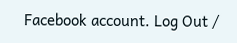Facebook account. Log Out /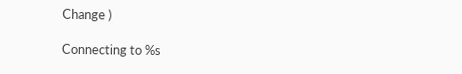Change )

Connecting to %s